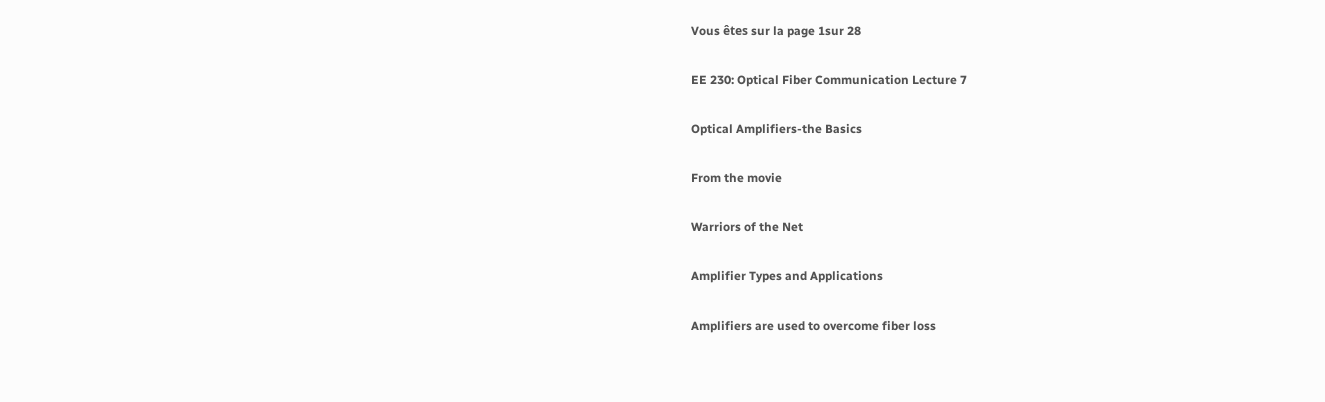Vous êtes sur la page 1sur 28

EE 230: Optical Fiber Communication Lecture 7

Optical Amplifiers-the Basics

From the movie

Warriors of the Net

Amplifier Types and Applications

Amplifiers are used to overcome fiber loss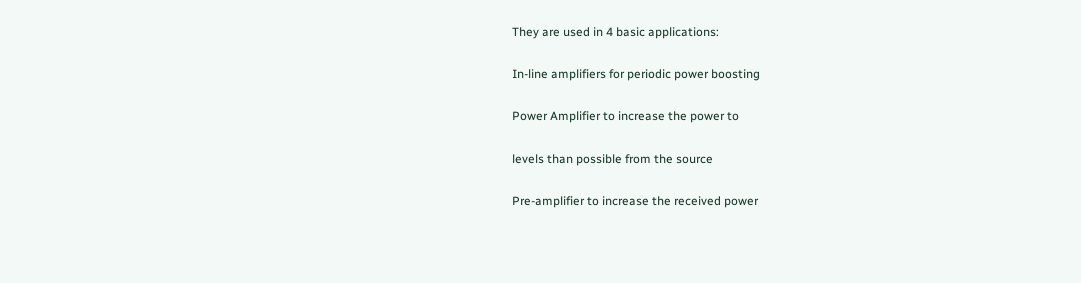They are used in 4 basic applications:

In-line amplifiers for periodic power boosting

Power Amplifier to increase the power to

levels than possible from the source

Pre-amplifier to increase the received power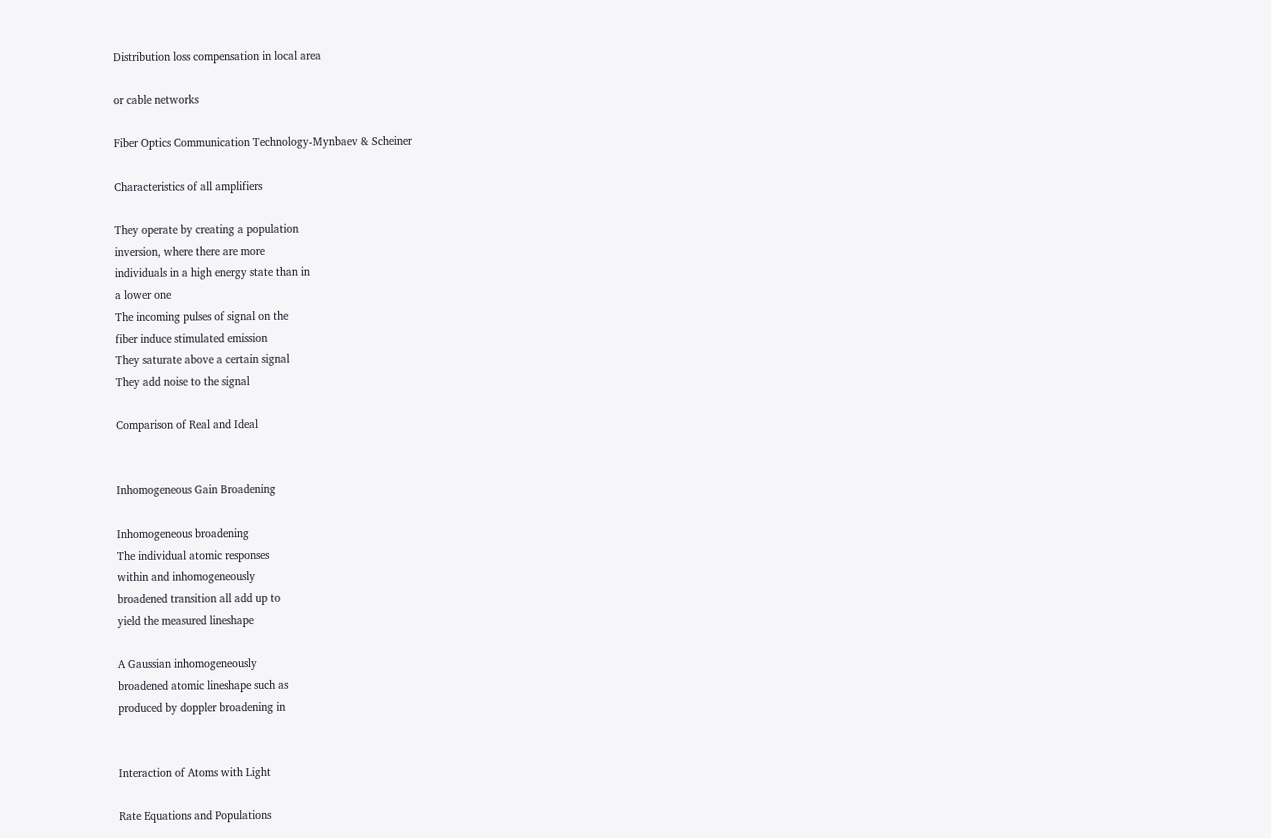Distribution loss compensation in local area

or cable networks

Fiber Optics Communication Technology-Mynbaev & Scheiner

Characteristics of all amplifiers

They operate by creating a population
inversion, where there are more
individuals in a high energy state than in
a lower one
The incoming pulses of signal on the
fiber induce stimulated emission
They saturate above a certain signal
They add noise to the signal

Comparison of Real and Ideal


Inhomogeneous Gain Broadening

Inhomogeneous broadening
The individual atomic responses
within and inhomogeneously
broadened transition all add up to
yield the measured lineshape

A Gaussian inhomogeneously
broadened atomic lineshape such as
produced by doppler broadening in


Interaction of Atoms with Light

Rate Equations and Populations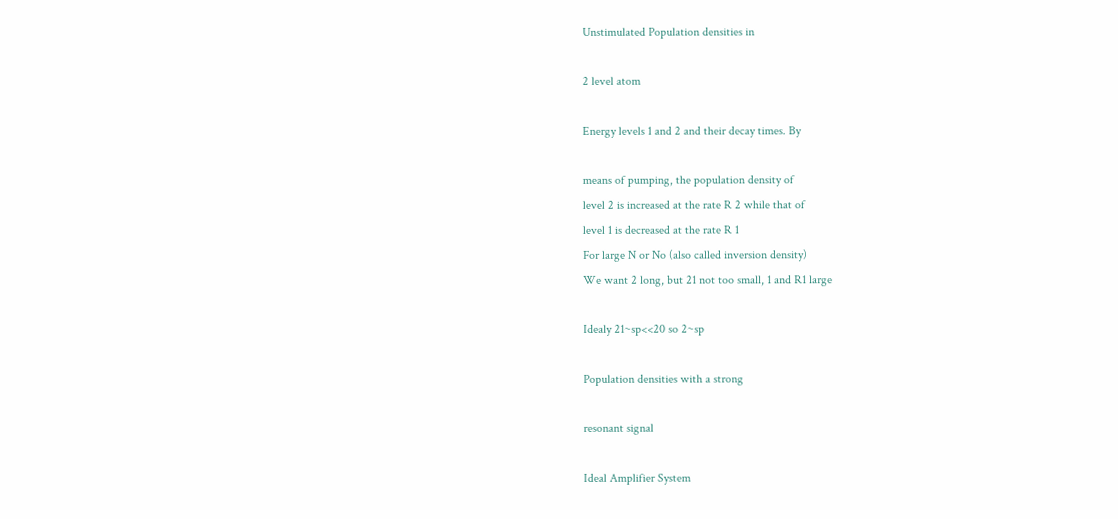Unstimulated Population densities in

2 level atom

Energy levels 1 and 2 and their decay times. By

means of pumping, the population density of
level 2 is increased at the rate R 2 while that of
level 1 is decreased at the rate R 1
For large N or No (also called inversion density)
We want 2 long, but 21 not too small, 1 and R1 large

Idealy 21~sp<<20 so 2~sp

Population densities with a strong

resonant signal

Ideal Amplifier System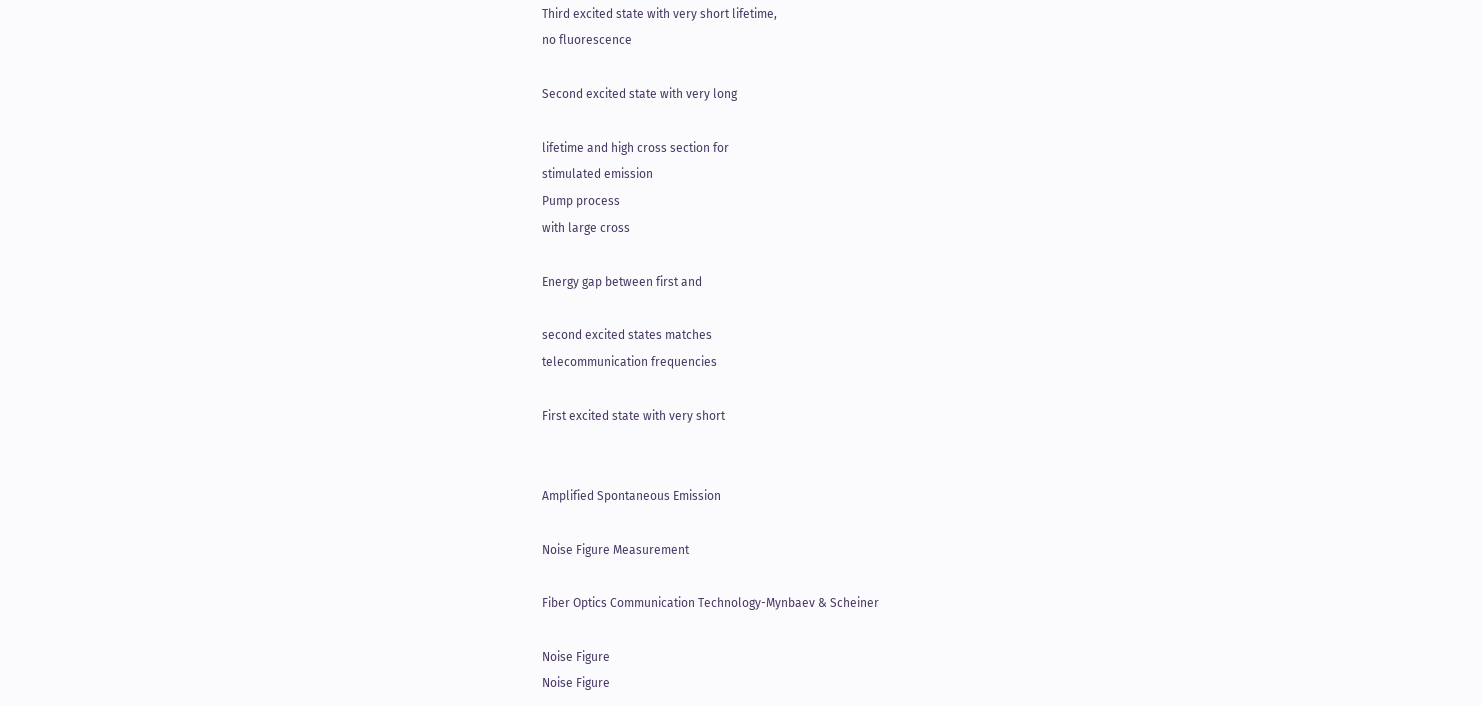Third excited state with very short lifetime,
no fluorescence

Second excited state with very long

lifetime and high cross section for
stimulated emission
Pump process
with large cross

Energy gap between first and

second excited states matches
telecommunication frequencies

First excited state with very short


Amplified Spontaneous Emission

Noise Figure Measurement

Fiber Optics Communication Technology-Mynbaev & Scheiner

Noise Figure
Noise Figure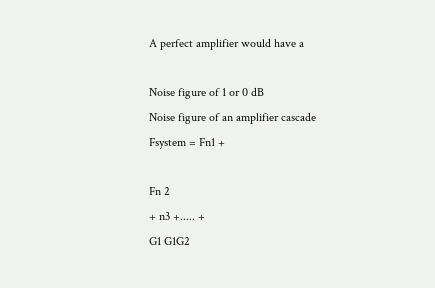A perfect amplifier would have a

Noise figure of 1 or 0 dB
Noise figure of an amplifier cascade
Fsystem = Fn1 +

Fn 2
+ n3 +..... +
G1 G1G2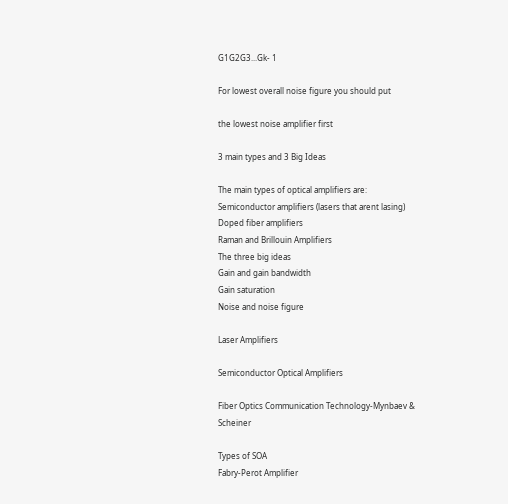G1G2G3...Gk- 1

For lowest overall noise figure you should put

the lowest noise amplifier first

3 main types and 3 Big Ideas

The main types of optical amplifiers are:
Semiconductor amplifiers (lasers that arent lasing)
Doped fiber amplifiers
Raman and Brillouin Amplifiers
The three big ideas
Gain and gain bandwidth
Gain saturation
Noise and noise figure

Laser Amplifiers

Semiconductor Optical Amplifiers

Fiber Optics Communication Technology-Mynbaev & Scheiner

Types of SOA
Fabry-Perot Amplifier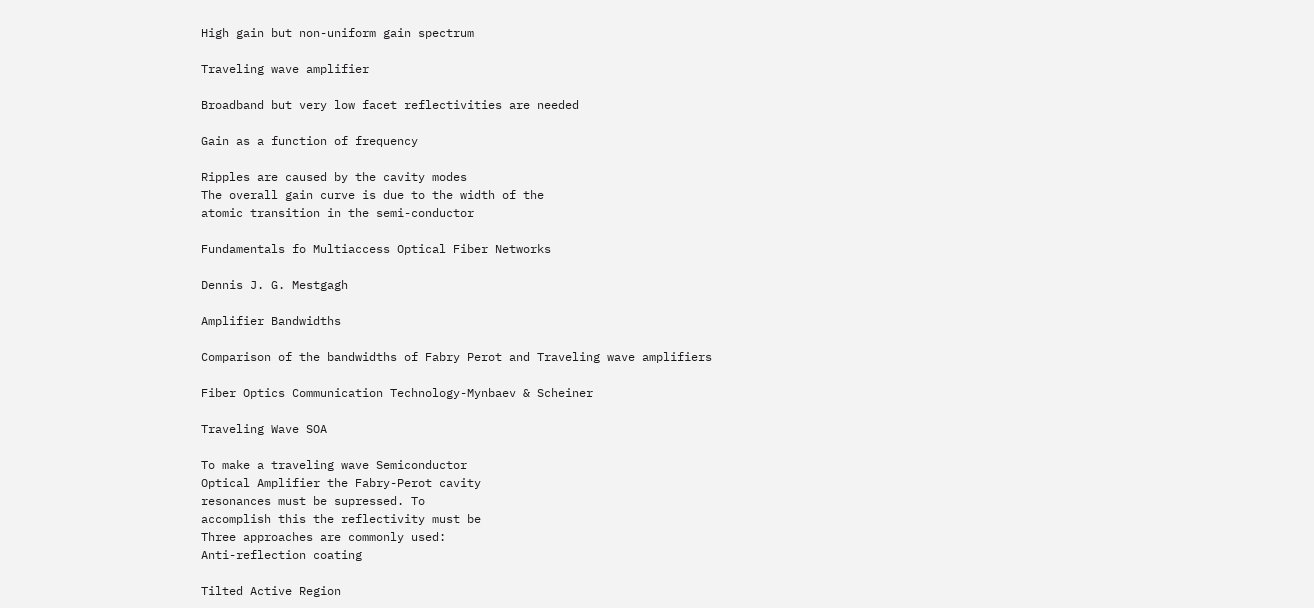High gain but non-uniform gain spectrum

Traveling wave amplifier

Broadband but very low facet reflectivities are needed

Gain as a function of frequency

Ripples are caused by the cavity modes
The overall gain curve is due to the width of the
atomic transition in the semi-conductor

Fundamentals fo Multiaccess Optical Fiber Networks

Dennis J. G. Mestgagh

Amplifier Bandwidths

Comparison of the bandwidths of Fabry Perot and Traveling wave amplifiers

Fiber Optics Communication Technology-Mynbaev & Scheiner

Traveling Wave SOA

To make a traveling wave Semiconductor
Optical Amplifier the Fabry-Perot cavity
resonances must be supressed. To
accomplish this the reflectivity must be
Three approaches are commonly used:
Anti-reflection coating

Tilted Active Region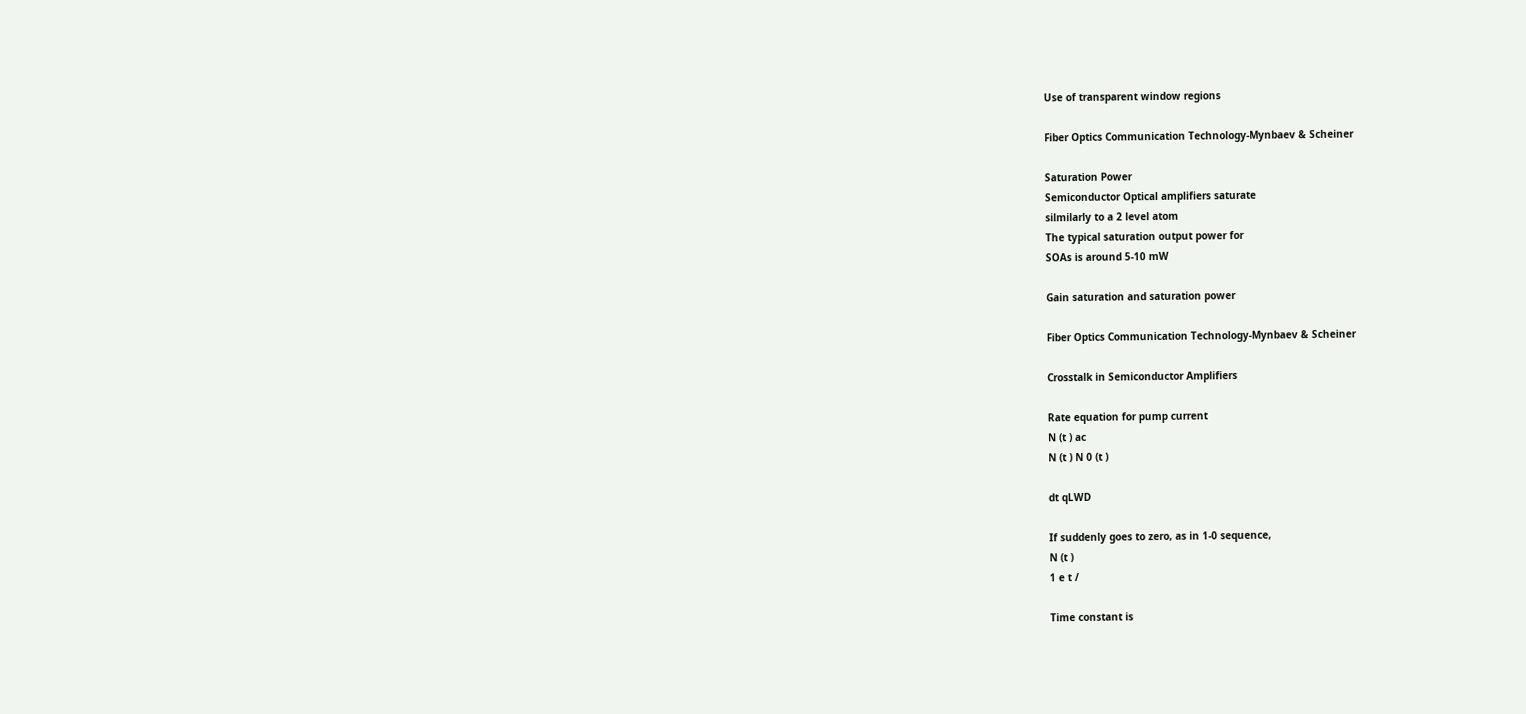Use of transparent window regions

Fiber Optics Communication Technology-Mynbaev & Scheiner

Saturation Power
Semiconductor Optical amplifiers saturate
silmilarly to a 2 level atom
The typical saturation output power for
SOAs is around 5-10 mW

Gain saturation and saturation power

Fiber Optics Communication Technology-Mynbaev & Scheiner

Crosstalk in Semiconductor Amplifiers

Rate equation for pump current
N (t ) ac
N (t ) N 0 (t )

dt qLWD

If suddenly goes to zero, as in 1-0 sequence,
N (t )
1 e t /

Time constant is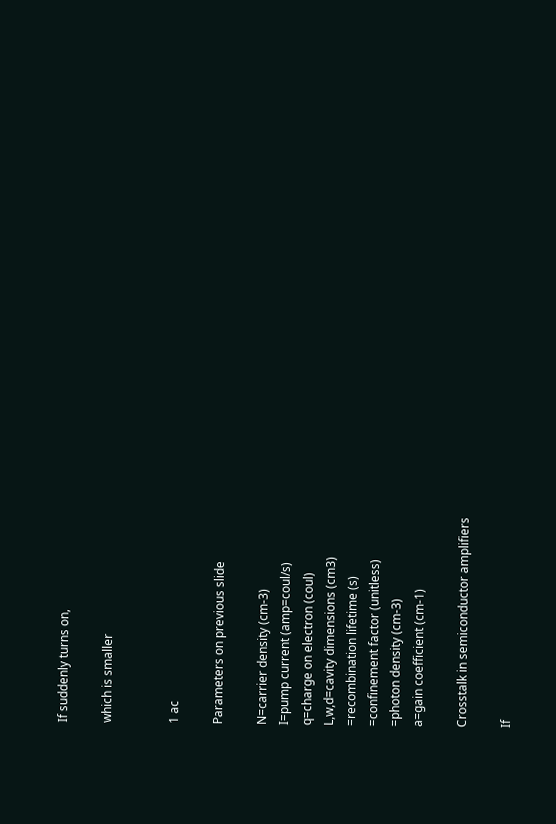If suddenly turns on,

which is smaller


1 ac

Parameters on previous slide

N=carrier density (cm-3)
I=pump current (amp=coul/s)
q=charge on electron (coul)
L,w,d=cavity dimensions (cm3)
=recombination lifetime (s)
=confinement factor (unitless)
=photon density (cm-3)
a=gain coefficient (cm-1)

Crosstalk in semiconductor amplifiers

If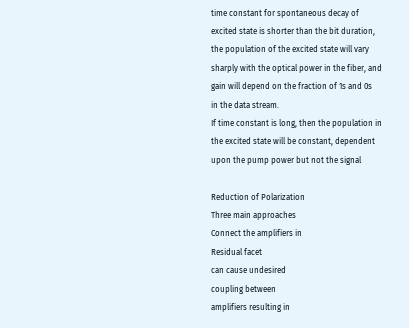time constant for spontaneous decay of
excited state is shorter than the bit duration,
the population of the excited state will vary
sharply with the optical power in the fiber, and
gain will depend on the fraction of 1s and 0s
in the data stream.
If time constant is long, then the population in
the excited state will be constant, dependent
upon the pump power but not the signal

Reduction of Polarization
Three main approaches
Connect the amplifiers in
Residual facet
can cause undesired
coupling between
amplifiers resulting in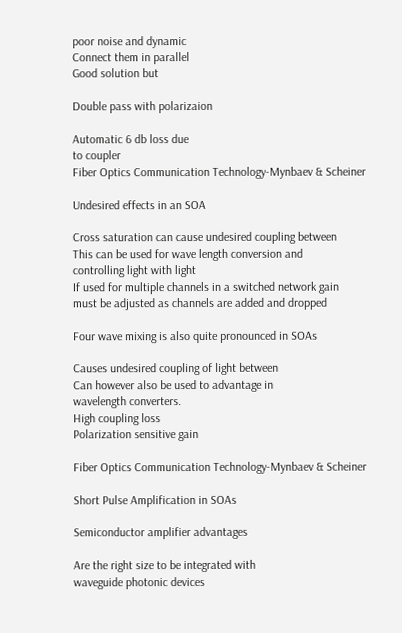poor noise and dynamic
Connect them in parallel
Good solution but

Double pass with polarizaion

Automatic 6 db loss due
to coupler
Fiber Optics Communication Technology-Mynbaev & Scheiner

Undesired effects in an SOA

Cross saturation can cause undesired coupling between
This can be used for wave length conversion and
controlling light with light
If used for multiple channels in a switched network gain
must be adjusted as channels are added and dropped

Four wave mixing is also quite pronounced in SOAs

Causes undesired coupling of light between
Can however also be used to advantage in
wavelength converters.
High coupling loss
Polarization sensitive gain

Fiber Optics Communication Technology-Mynbaev & Scheiner

Short Pulse Amplification in SOAs

Semiconductor amplifier advantages

Are the right size to be integrated with
waveguide photonic devices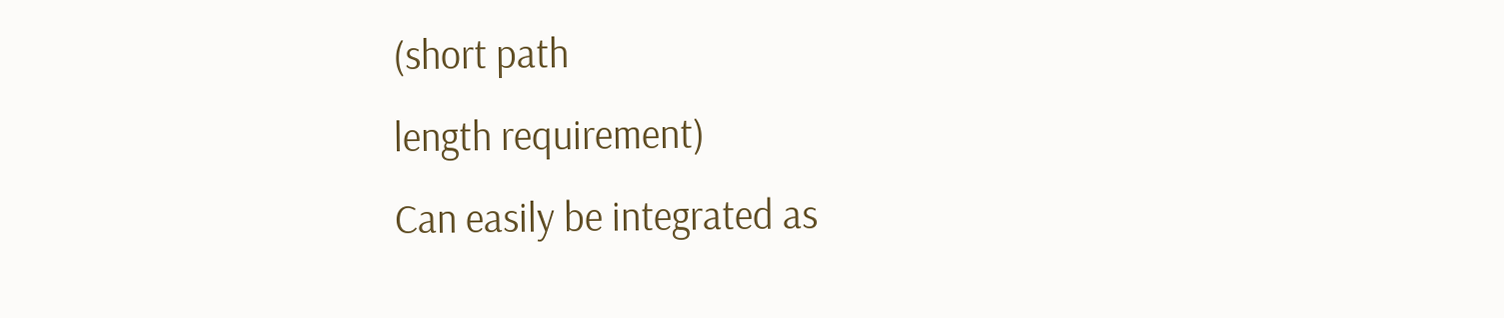(short path
length requirement)
Can easily be integrated as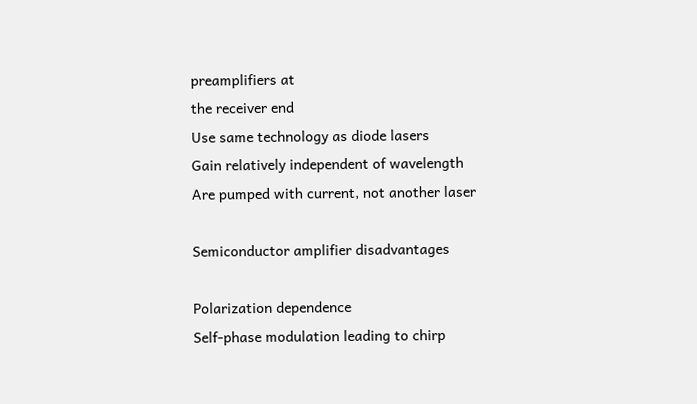preamplifiers at
the receiver end
Use same technology as diode lasers
Gain relatively independent of wavelength
Are pumped with current, not another laser

Semiconductor amplifier disadvantages

Polarization dependence
Self-phase modulation leading to chirp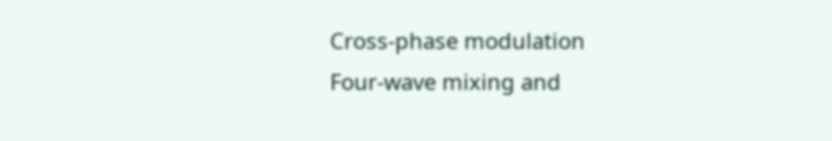Cross-phase modulation
Four-wave mixing and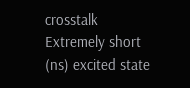crosstalk
Extremely short (ns) excited state